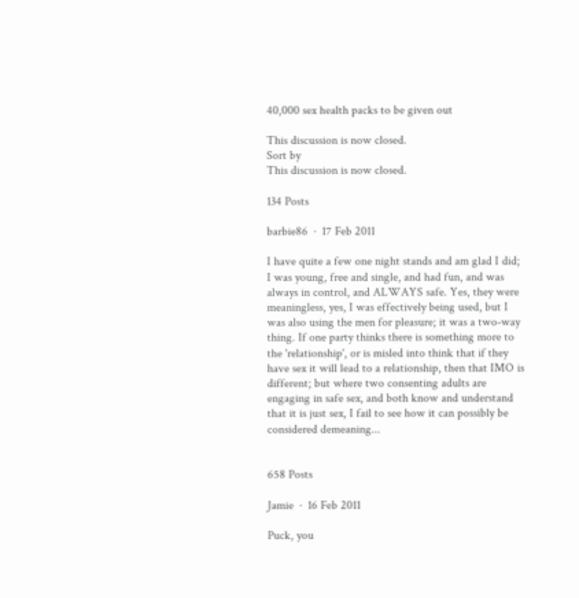40,000 sex health packs to be given out

This discussion is now closed.
Sort by
This discussion is now closed.

134 Posts

barbie86  ·  17 Feb 2011

I have quite a few one night stands and am glad I did; I was young, free and single, and had fun, and was always in control, and ALWAYS safe. Yes, they were meaningless, yes, I was effectively being used, but I was also using the men for pleasure; it was a two-way thing. If one party thinks there is something more to the 'relationship', or is misled into think that if they have sex it will lead to a relationship, then that IMO is different; but where two consenting adults are engaging in safe sex, and both know and understand that it is just sex, I fail to see how it can possibly be considered demeaning...


658 Posts

Jamie  ·  16 Feb 2011

Puck, you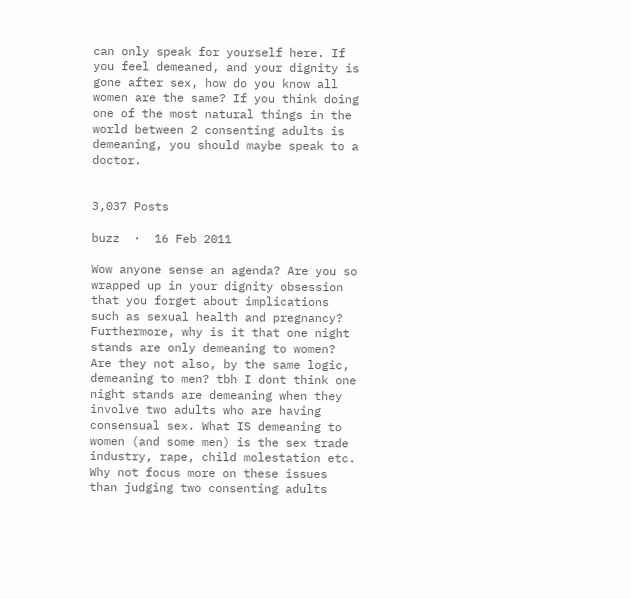can only speak for yourself here. If you feel demeaned, and your dignity is gone after sex, how do you know all women are the same? If you think doing one of the most natural things in the world between 2 consenting adults is demeaning, you should maybe speak to a doctor.


3,037 Posts

buzz  ·  16 Feb 2011

Wow anyone sense an agenda? Are you so wrapped up in your dignity obsession that you forget about implications such as sexual health and pregnancy? Furthermore, why is it that one night stands are only demeaning to women? Are they not also, by the same logic, demeaning to men? tbh I dont think one night stands are demeaning when they involve two adults who are having consensual sex. What IS demeaning to women (and some men) is the sex trade industry, rape, child molestation etc. Why not focus more on these issues than judging two consenting adults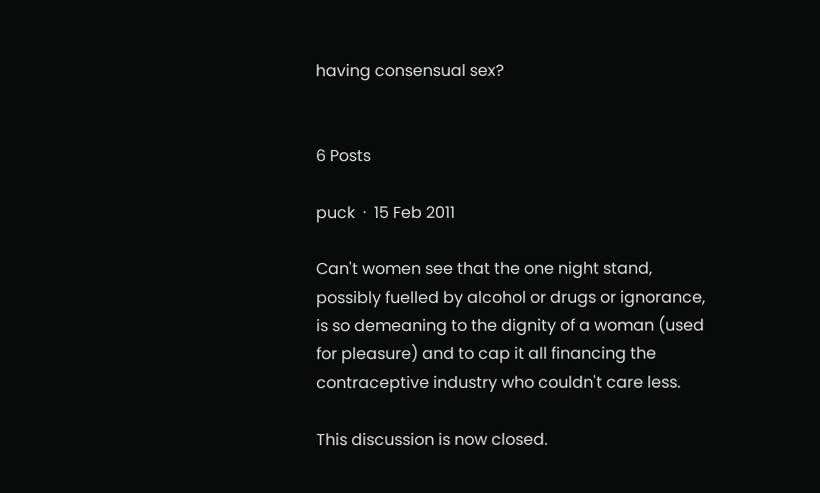having consensual sex?


6 Posts

puck  ·  15 Feb 2011

Can't women see that the one night stand, possibly fuelled by alcohol or drugs or ignorance, is so demeaning to the dignity of a woman (used for pleasure) and to cap it all financing the contraceptive industry who couldn't care less.

This discussion is now closed.